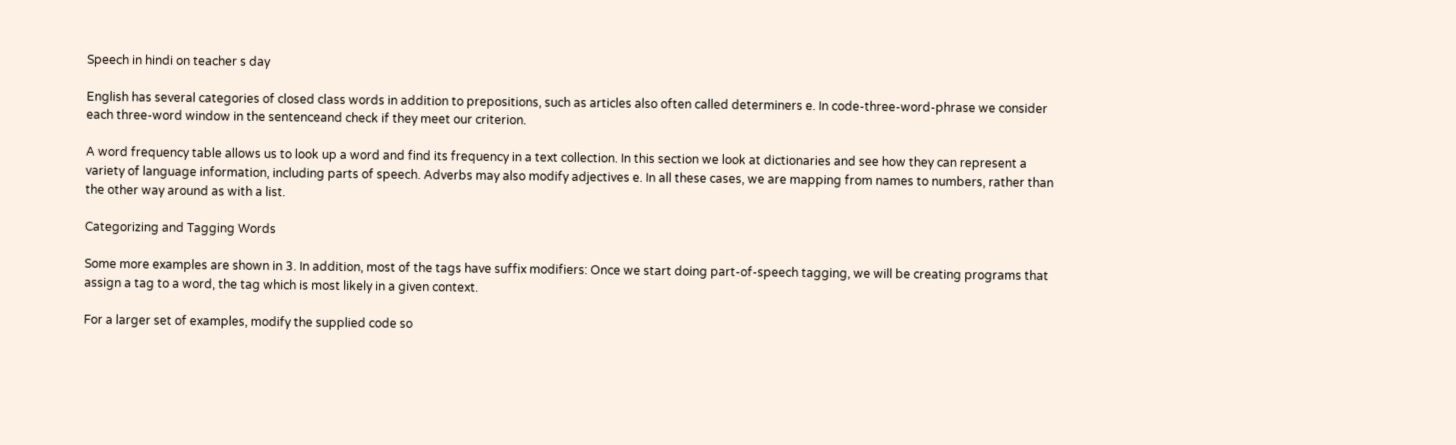Speech in hindi on teacher s day

English has several categories of closed class words in addition to prepositions, such as articles also often called determiners e. In code-three-word-phrase we consider each three-word window in the sentenceand check if they meet our criterion.

A word frequency table allows us to look up a word and find its frequency in a text collection. In this section we look at dictionaries and see how they can represent a variety of language information, including parts of speech. Adverbs may also modify adjectives e. In all these cases, we are mapping from names to numbers, rather than the other way around as with a list.

Categorizing and Tagging Words

Some more examples are shown in 3. In addition, most of the tags have suffix modifiers: Once we start doing part-of-speech tagging, we will be creating programs that assign a tag to a word, the tag which is most likely in a given context.

For a larger set of examples, modify the supplied code so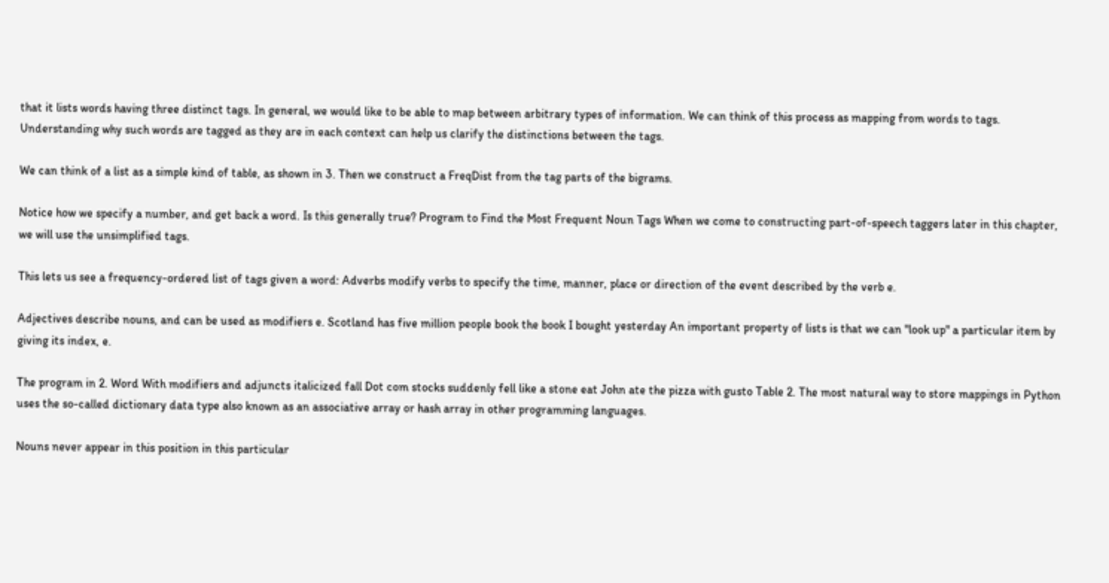that it lists words having three distinct tags. In general, we would like to be able to map between arbitrary types of information. We can think of this process as mapping from words to tags. Understanding why such words are tagged as they are in each context can help us clarify the distinctions between the tags.

We can think of a list as a simple kind of table, as shown in 3. Then we construct a FreqDist from the tag parts of the bigrams.

Notice how we specify a number, and get back a word. Is this generally true? Program to Find the Most Frequent Noun Tags When we come to constructing part-of-speech taggers later in this chapter, we will use the unsimplified tags.

This lets us see a frequency-ordered list of tags given a word: Adverbs modify verbs to specify the time, manner, place or direction of the event described by the verb e.

Adjectives describe nouns, and can be used as modifiers e. Scotland has five million people book the book I bought yesterday An important property of lists is that we can "look up" a particular item by giving its index, e.

The program in 2. Word With modifiers and adjuncts italicized fall Dot com stocks suddenly fell like a stone eat John ate the pizza with gusto Table 2. The most natural way to store mappings in Python uses the so-called dictionary data type also known as an associative array or hash array in other programming languages.

Nouns never appear in this position in this particular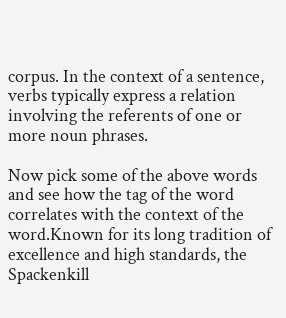corpus. In the context of a sentence, verbs typically express a relation involving the referents of one or more noun phrases.

Now pick some of the above words and see how the tag of the word correlates with the context of the word.Known for its long tradition of excellence and high standards, the Spackenkill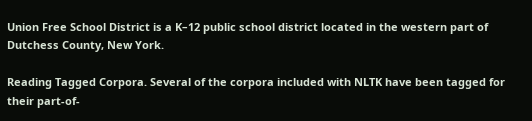Union Free School District is a K–12 public school district located in the western part of Dutchess County, New York.

Reading Tagged Corpora. Several of the corpora included with NLTK have been tagged for their part-of-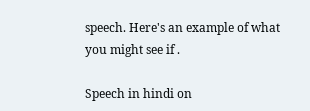speech. Here's an example of what you might see if .

Speech in hindi on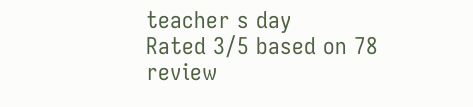teacher s day
Rated 3/5 based on 78 review